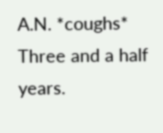A.N. *coughs* Three and a half years.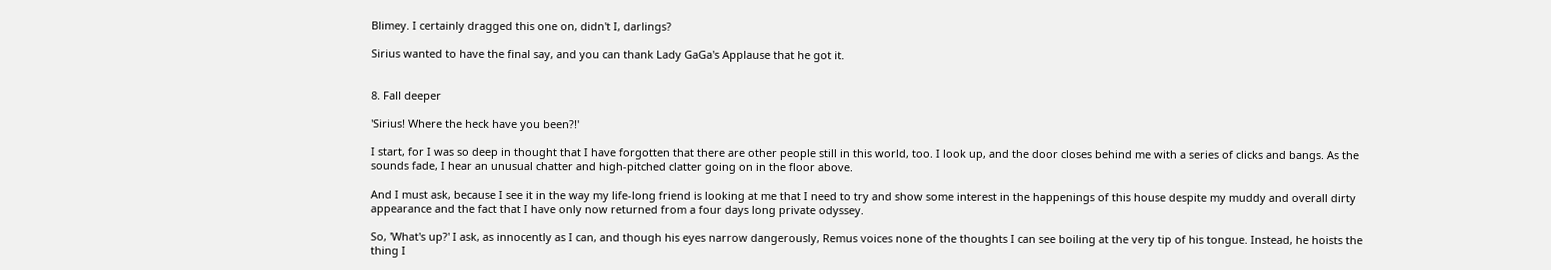Blimey. I certainly dragged this one on, didn't I, darlings?

Sirius wanted to have the final say, and you can thank Lady GaGa's Applause that he got it.


8. Fall deeper

'Sirius! Where the heck have you been?!'

I start, for I was so deep in thought that I have forgotten that there are other people still in this world, too. I look up, and the door closes behind me with a series of clicks and bangs. As the sounds fade, I hear an unusual chatter and high-pitched clatter going on in the floor above.

And I must ask, because I see it in the way my life-long friend is looking at me that I need to try and show some interest in the happenings of this house despite my muddy and overall dirty appearance and the fact that I have only now returned from a four days long private odyssey.

So, 'What's up?' I ask, as innocently as I can, and though his eyes narrow dangerously, Remus voices none of the thoughts I can see boiling at the very tip of his tongue. Instead, he hoists the thing I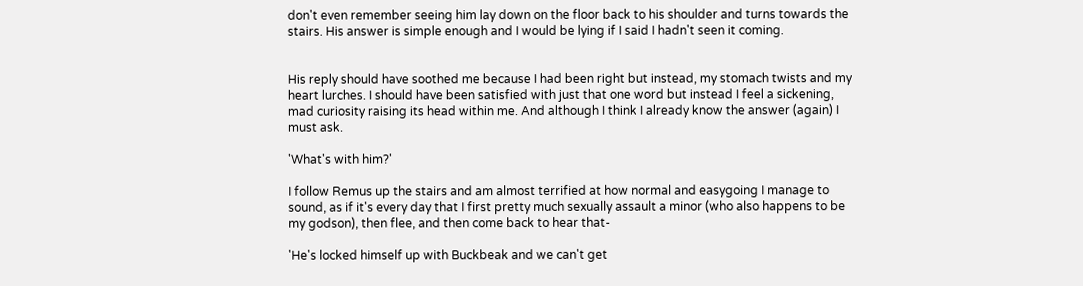don't even remember seeing him lay down on the floor back to his shoulder and turns towards the stairs. His answer is simple enough and I would be lying if I said I hadn't seen it coming.


His reply should have soothed me because I had been right but instead, my stomach twists and my heart lurches. I should have been satisfied with just that one word but instead I feel a sickening, mad curiosity raising its head within me. And although I think I already know the answer (again) I must ask.

'What's with him?'

I follow Remus up the stairs and am almost terrified at how normal and easygoing I manage to sound, as if it's every day that I first pretty much sexually assault a minor (who also happens to be my godson), then flee, and then come back to hear that-

'He's locked himself up with Buckbeak and we can't get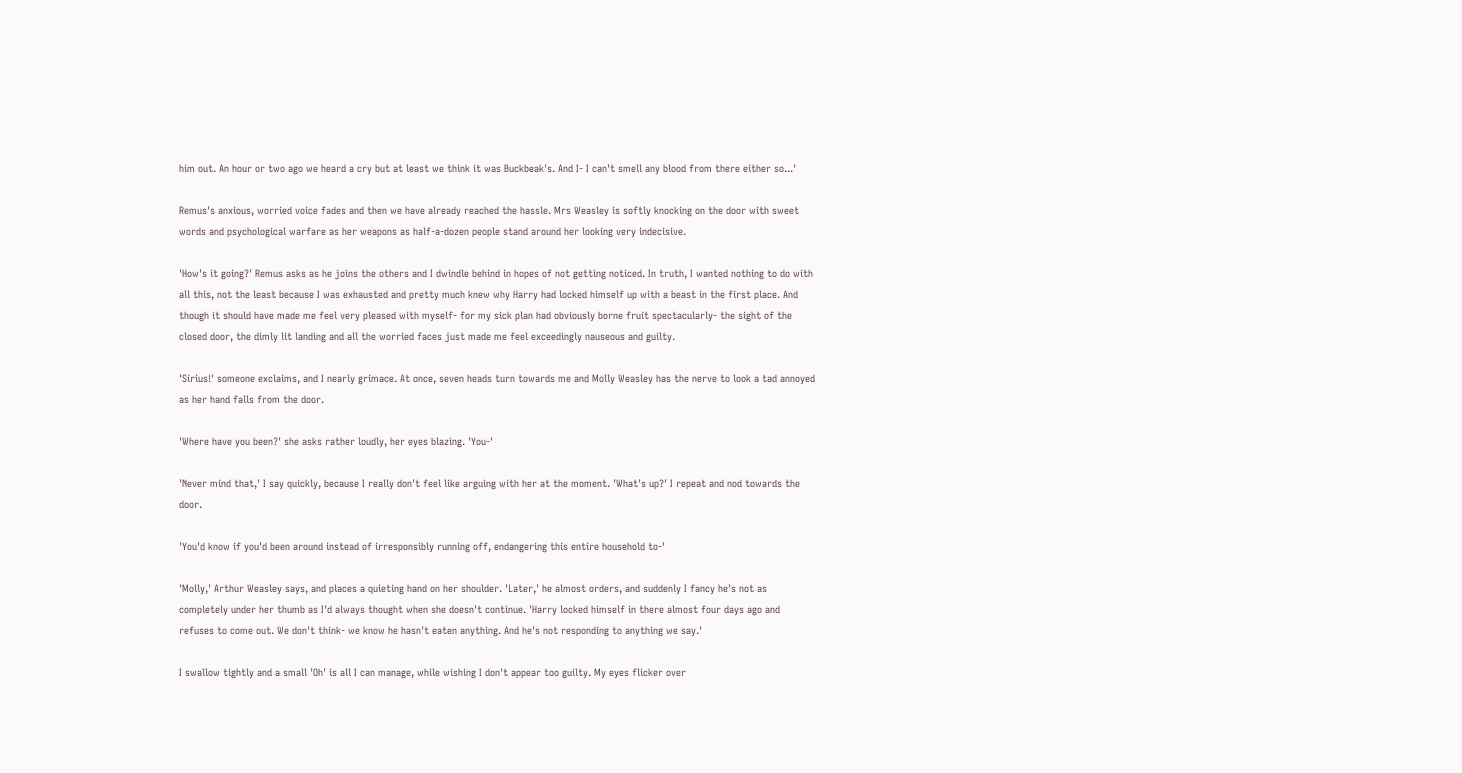him out. An hour or two ago we heard a cry but at least we think it was Buckbeak's. And I- I can't smell any blood from there either so...'

Remus's anxious, worried voice fades and then we have already reached the hassle. Mrs Weasley is softly knocking on the door with sweet words and psychological warfare as her weapons as half-a-dozen people stand around her looking very indecisive.

'How's it going?' Remus asks as he joins the others and I dwindle behind in hopes of not getting noticed. In truth, I wanted nothing to do with all this, not the least because I was exhausted and pretty much knew why Harry had locked himself up with a beast in the first place. And though it should have made me feel very pleased with myself- for my sick plan had obviously borne fruit spectacularly- the sight of the closed door, the dimly lit landing and all the worried faces just made me feel exceedingly nauseous and guilty.

'Sirius!' someone exclaims, and I nearly grimace. At once, seven heads turn towards me and Molly Weasley has the nerve to look a tad annoyed as her hand falls from the door.

'Where have you been?' she asks rather loudly, her eyes blazing. 'You-'

'Never mind that,' I say quickly, because I really don't feel like arguing with her at the moment. 'What's up?' I repeat and nod towards the door.

'You'd know if you'd been around instead of irresponsibly running off, endangering this entire household to-'

'Molly,' Arthur Weasley says, and places a quieting hand on her shoulder. 'Later,' he almost orders, and suddenly I fancy he's not as completely under her thumb as I'd always thought when she doesn't continue. 'Harry locked himself in there almost four days ago and refuses to come out. We don't think- we know he hasn't eaten anything. And he's not responding to anything we say.'

I swallow tightly and a small 'Oh' is all I can manage, while wishing I don't appear too guilty. My eyes flicker over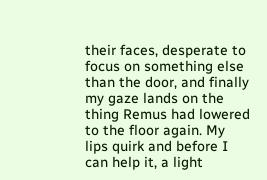their faces, desperate to focus on something else than the door, and finally my gaze lands on the thing Remus had lowered to the floor again. My lips quirk and before I can help it, a light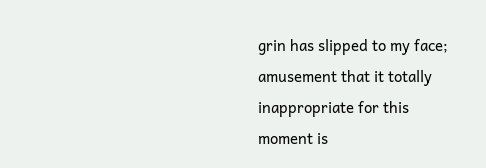grin has slipped to my face; amusement that it totally inappropriate for this moment is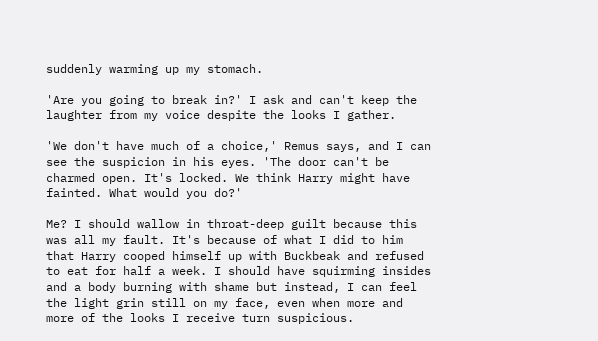suddenly warming up my stomach.

'Are you going to break in?' I ask and can't keep the laughter from my voice despite the looks I gather.

'We don't have much of a choice,' Remus says, and I can see the suspicion in his eyes. 'The door can't be charmed open. It's locked. We think Harry might have fainted. What would you do?'

Me? I should wallow in throat-deep guilt because this was all my fault. It's because of what I did to him that Harry cooped himself up with Buckbeak and refused to eat for half a week. I should have squirming insides and a body burning with shame but instead, I can feel the light grin still on my face, even when more and more of the looks I receive turn suspicious.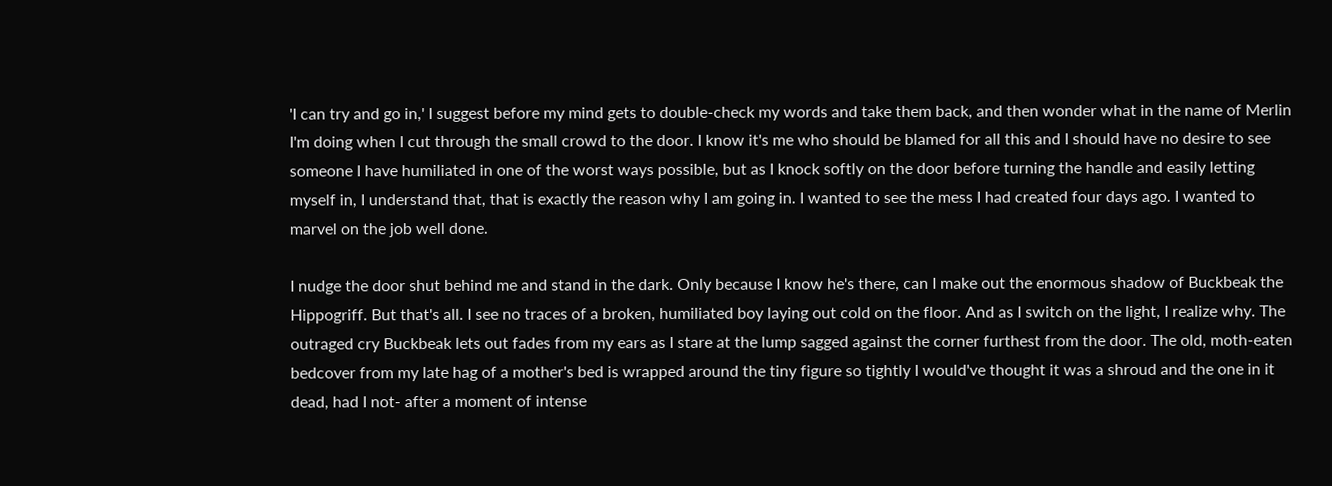'I can try and go in,' I suggest before my mind gets to double-check my words and take them back, and then wonder what in the name of Merlin I'm doing when I cut through the small crowd to the door. I know it's me who should be blamed for all this and I should have no desire to see someone I have humiliated in one of the worst ways possible, but as I knock softly on the door before turning the handle and easily letting myself in, I understand that, that is exactly the reason why I am going in. I wanted to see the mess I had created four days ago. I wanted to marvel on the job well done.

I nudge the door shut behind me and stand in the dark. Only because I know he's there, can I make out the enormous shadow of Buckbeak the Hippogriff. But that's all. I see no traces of a broken, humiliated boy laying out cold on the floor. And as I switch on the light, I realize why. The outraged cry Buckbeak lets out fades from my ears as I stare at the lump sagged against the corner furthest from the door. The old, moth-eaten bedcover from my late hag of a mother's bed is wrapped around the tiny figure so tightly I would've thought it was a shroud and the one in it dead, had I not- after a moment of intense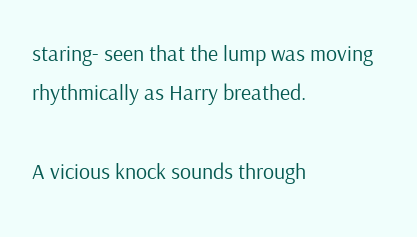staring- seen that the lump was moving rhythmically as Harry breathed.

A vicious knock sounds through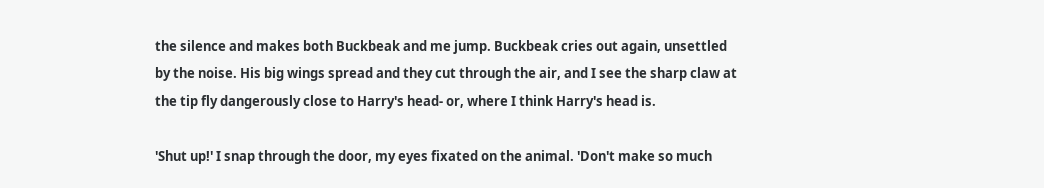the silence and makes both Buckbeak and me jump. Buckbeak cries out again, unsettled by the noise. His big wings spread and they cut through the air, and I see the sharp claw at the tip fly dangerously close to Harry's head- or, where I think Harry's head is.

'Shut up!' I snap through the door, my eyes fixated on the animal. 'Don't make so much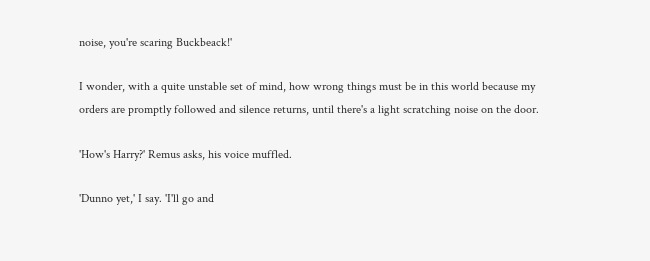noise, you're scaring Buckbeack!'

I wonder, with a quite unstable set of mind, how wrong things must be in this world because my orders are promptly followed and silence returns, until there's a light scratching noise on the door.

'How's Harry?' Remus asks, his voice muffled.

'Dunno yet,' I say. 'I'll go and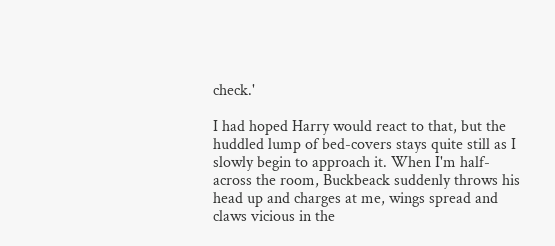check.'

I had hoped Harry would react to that, but the huddled lump of bed-covers stays quite still as I slowly begin to approach it. When I'm half-across the room, Buckbeack suddenly throws his head up and charges at me, wings spread and claws vicious in the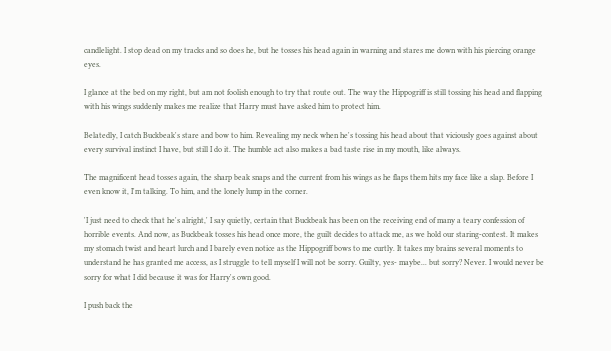candlelight. I stop dead on my tracks and so does he, but he tosses his head again in warning and stares me down with his piercing orange eyes.

I glance at the bed on my right, but am not foolish enough to try that route out. The way the Hippogriff is still tossing his head and flapping with his wings suddenly makes me realize that Harry must have asked him to protect him.

Belatedly, I catch Buckbeak's stare and bow to him. Revealing my neck when he's tossing his head about that viciously goes against about every survival instinct I have, but still I do it. The humble act also makes a bad taste rise in my mouth, like always.

The magnificent head tosses again, the sharp beak snaps and the current from his wings as he flaps them hits my face like a slap. Before I even know it, I'm talking. To him, and the lonely lump in the corner.

'I just need to check that he's alright,' I say quietly, certain that Buckbeak has been on the receiving end of many a teary confession of horrible events. And now, as Buckbeak tosses his head once more, the guilt decides to attack me, as we hold our staring-contest. It makes my stomach twist and heart lurch and I barely even notice as the Hippogriff bows to me curtly. It takes my brains several moments to understand he has granted me access, as I struggle to tell myself I will not be sorry. Guilty, yes- maybe... but sorry? Never. I would never be sorry for what I did because it was for Harry's own good.

I push back the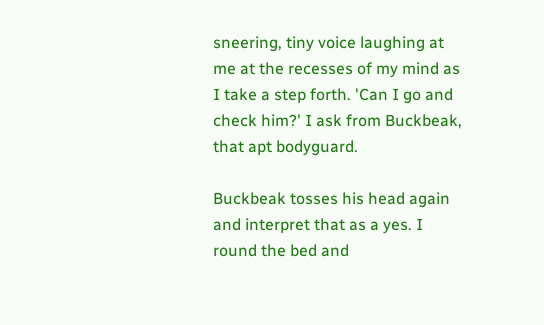sneering, tiny voice laughing at me at the recesses of my mind as I take a step forth. 'Can I go and check him?' I ask from Buckbeak, that apt bodyguard.

Buckbeak tosses his head again and interpret that as a yes. I round the bed and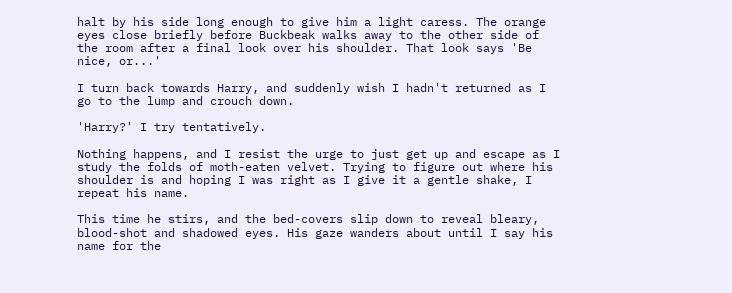halt by his side long enough to give him a light caress. The orange eyes close briefly before Buckbeak walks away to the other side of the room after a final look over his shoulder. That look says 'Be nice, or...'

I turn back towards Harry, and suddenly wish I hadn't returned as I go to the lump and crouch down.

'Harry?' I try tentatively.

Nothing happens, and I resist the urge to just get up and escape as I study the folds of moth-eaten velvet. Trying to figure out where his shoulder is and hoping I was right as I give it a gentle shake, I repeat his name.

This time he stirs, and the bed-covers slip down to reveal bleary, blood-shot and shadowed eyes. His gaze wanders about until I say his name for the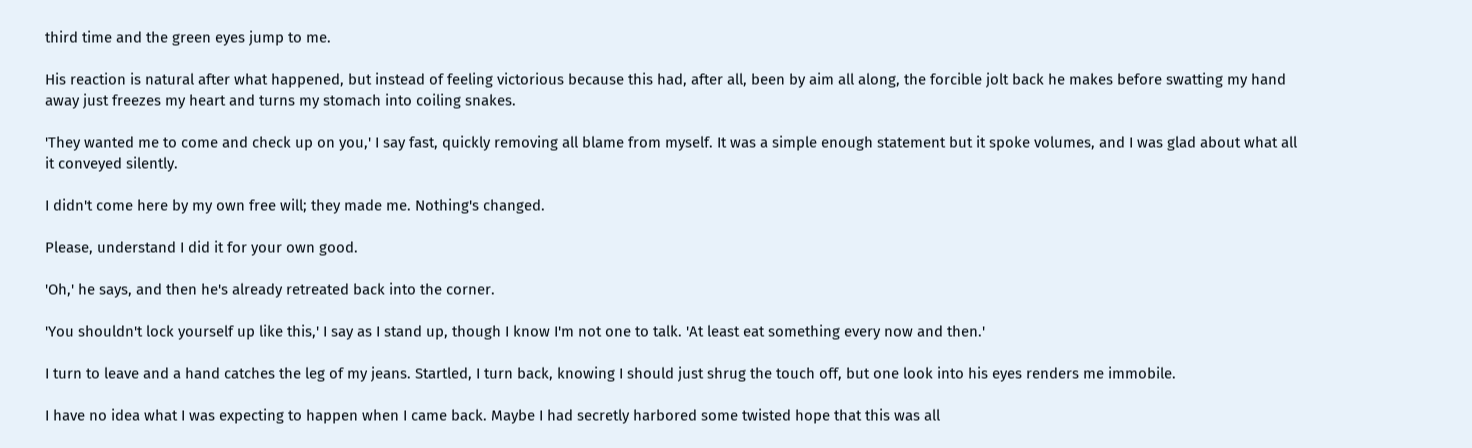third time and the green eyes jump to me.

His reaction is natural after what happened, but instead of feeling victorious because this had, after all, been by aim all along, the forcible jolt back he makes before swatting my hand away just freezes my heart and turns my stomach into coiling snakes.

'They wanted me to come and check up on you,' I say fast, quickly removing all blame from myself. It was a simple enough statement but it spoke volumes, and I was glad about what all it conveyed silently.

I didn't come here by my own free will; they made me. Nothing's changed.

Please, understand I did it for your own good.

'Oh,' he says, and then he's already retreated back into the corner.

'You shouldn't lock yourself up like this,' I say as I stand up, though I know I'm not one to talk. 'At least eat something every now and then.'

I turn to leave and a hand catches the leg of my jeans. Startled, I turn back, knowing I should just shrug the touch off, but one look into his eyes renders me immobile.

I have no idea what I was expecting to happen when I came back. Maybe I had secretly harbored some twisted hope that this was all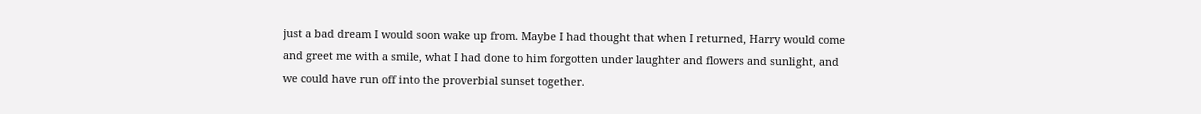just a bad dream I would soon wake up from. Maybe I had thought that when I returned, Harry would come and greet me with a smile, what I had done to him forgotten under laughter and flowers and sunlight, and we could have run off into the proverbial sunset together.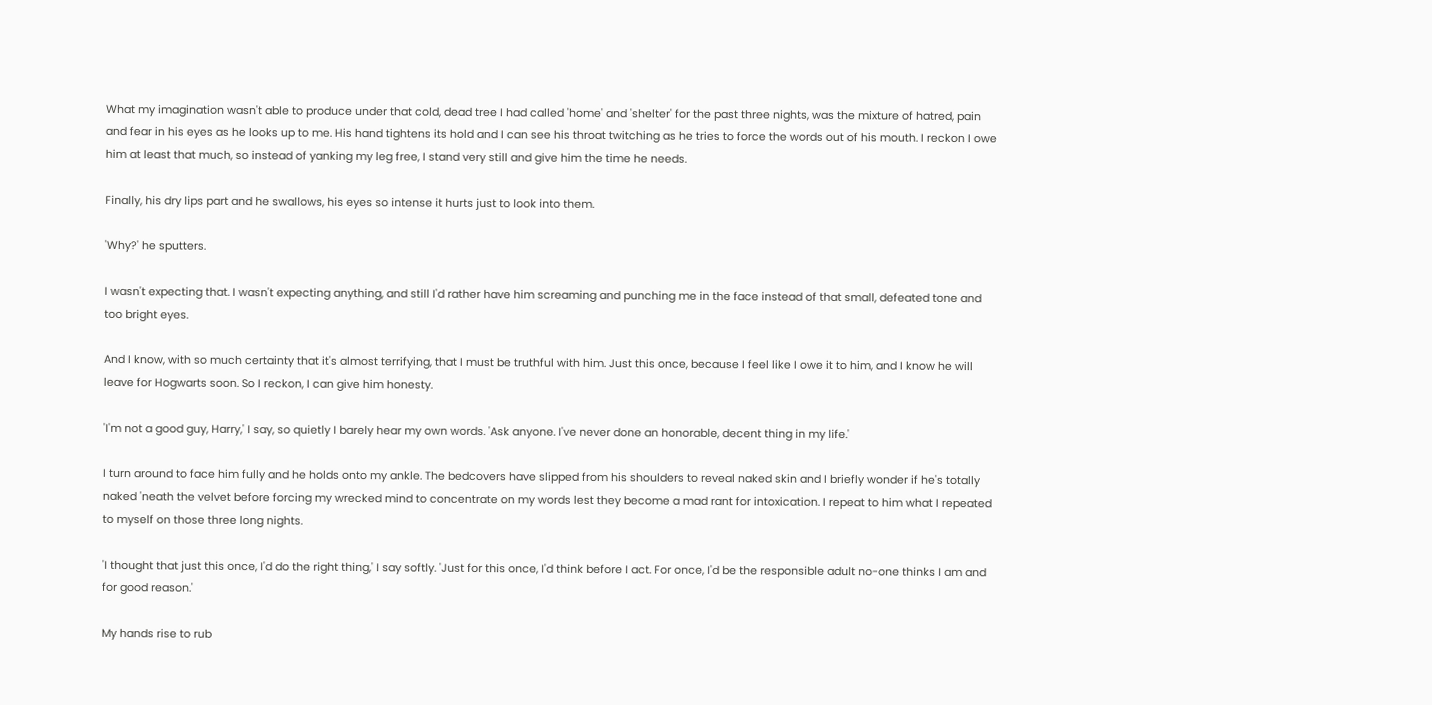What my imagination wasn't able to produce under that cold, dead tree I had called 'home' and 'shelter' for the past three nights, was the mixture of hatred, pain and fear in his eyes as he looks up to me. His hand tightens its hold and I can see his throat twitching as he tries to force the words out of his mouth. I reckon I owe him at least that much, so instead of yanking my leg free, I stand very still and give him the time he needs.

Finally, his dry lips part and he swallows, his eyes so intense it hurts just to look into them.

'Why?' he sputters.

I wasn't expecting that. I wasn't expecting anything, and still I'd rather have him screaming and punching me in the face instead of that small, defeated tone and too bright eyes.

And I know, with so much certainty that it's almost terrifying, that I must be truthful with him. Just this once, because I feel like I owe it to him, and I know he will leave for Hogwarts soon. So I reckon, I can give him honesty.

'I'm not a good guy, Harry,' I say, so quietly I barely hear my own words. 'Ask anyone. I've never done an honorable, decent thing in my life.'

I turn around to face him fully and he holds onto my ankle. The bedcovers have slipped from his shoulders to reveal naked skin and I briefly wonder if he's totally naked 'neath the velvet before forcing my wrecked mind to concentrate on my words lest they become a mad rant for intoxication. I repeat to him what I repeated to myself on those three long nights.

'I thought that just this once, I'd do the right thing,' I say softly. 'Just for this once, I'd think before I act. For once, I'd be the responsible adult no-one thinks I am and for good reason.'

My hands rise to rub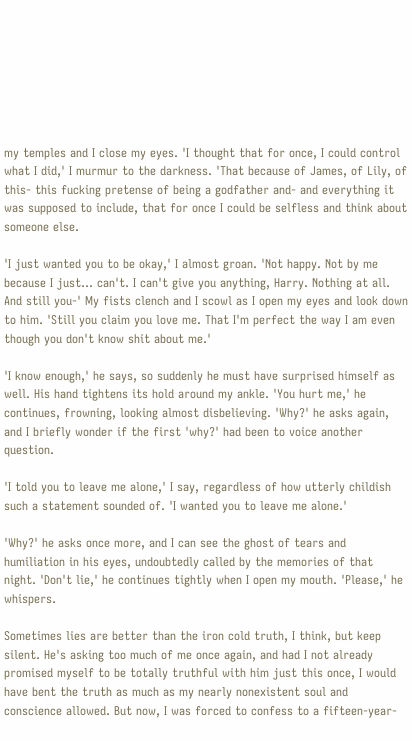my temples and I close my eyes. 'I thought that for once, I could control what I did,' I murmur to the darkness. 'That because of James, of Lily, of this- this fucking pretense of being a godfather and- and everything it was supposed to include, that for once I could be selfless and think about someone else.

'I just wanted you to be okay,' I almost groan. 'Not happy. Not by me because I just... can't. I can't give you anything, Harry. Nothing at all. And still you-' My fists clench and I scowl as I open my eyes and look down to him. 'Still you claim you love me. That I'm perfect the way I am even though you don't know shit about me.'

'I know enough,' he says, so suddenly he must have surprised himself as well. His hand tightens its hold around my ankle. 'You hurt me,' he continues, frowning, looking almost disbelieving. 'Why?' he asks again, and I briefly wonder if the first 'why?' had been to voice another question.

'I told you to leave me alone,' I say, regardless of how utterly childish such a statement sounded of. 'I wanted you to leave me alone.'

'Why?' he asks once more, and I can see the ghost of tears and humiliation in his eyes, undoubtedly called by the memories of that night. 'Don't lie,' he continues tightly when I open my mouth. 'Please,' he whispers.

Sometimes lies are better than the iron cold truth, I think, but keep silent. He's asking too much of me once again, and had I not already promised myself to be totally truthful with him just this once, I would have bent the truth as much as my nearly nonexistent soul and conscience allowed. But now, I was forced to confess to a fifteen-year-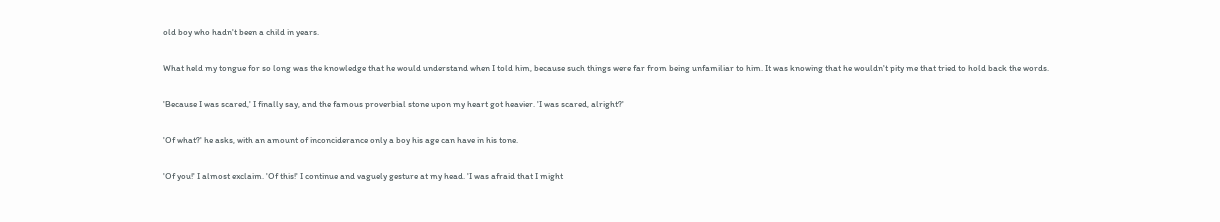old boy who hadn't been a child in years.

What held my tongue for so long was the knowledge that he would understand when I told him, because such things were far from being unfamiliar to him. It was knowing that he wouldn't pity me that tried to hold back the words.

'Because I was scared,' I finally say, and the famous proverbial stone upon my heart got heavier. 'I was scared, alright?'

'Of what?' he asks, with an amount of inconciderance only a boy his age can have in his tone.

'Of you!' I almost exclaim. 'Of this!' I continue and vaguely gesture at my head. 'I was afraid that I might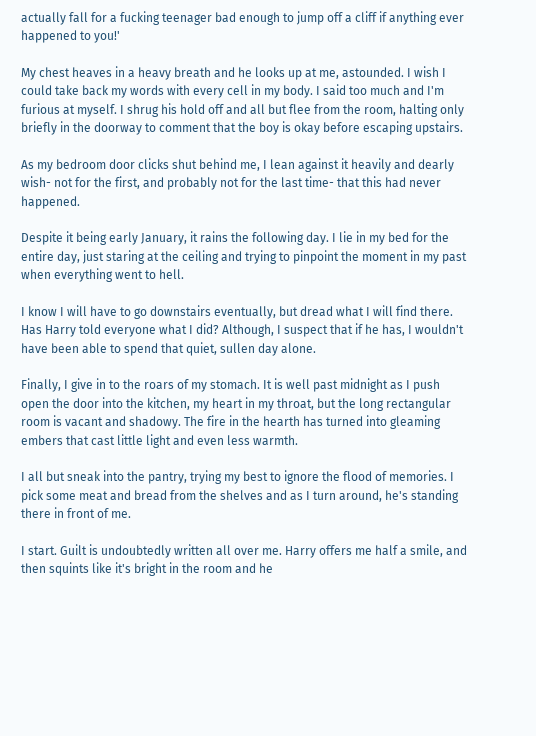actually fall for a fucking teenager bad enough to jump off a cliff if anything ever happened to you!'

My chest heaves in a heavy breath and he looks up at me, astounded. I wish I could take back my words with every cell in my body. I said too much and I'm furious at myself. I shrug his hold off and all but flee from the room, halting only briefly in the doorway to comment that the boy is okay before escaping upstairs.

As my bedroom door clicks shut behind me, I lean against it heavily and dearly wish- not for the first, and probably not for the last time- that this had never happened.

Despite it being early January, it rains the following day. I lie in my bed for the entire day, just staring at the ceiling and trying to pinpoint the moment in my past when everything went to hell.

I know I will have to go downstairs eventually, but dread what I will find there. Has Harry told everyone what I did? Although, I suspect that if he has, I wouldn't have been able to spend that quiet, sullen day alone.

Finally, I give in to the roars of my stomach. It is well past midnight as I push open the door into the kitchen, my heart in my throat, but the long rectangular room is vacant and shadowy. The fire in the hearth has turned into gleaming embers that cast little light and even less warmth.

I all but sneak into the pantry, trying my best to ignore the flood of memories. I pick some meat and bread from the shelves and as I turn around, he's standing there in front of me.

I start. Guilt is undoubtedly written all over me. Harry offers me half a smile, and then squints like it's bright in the room and he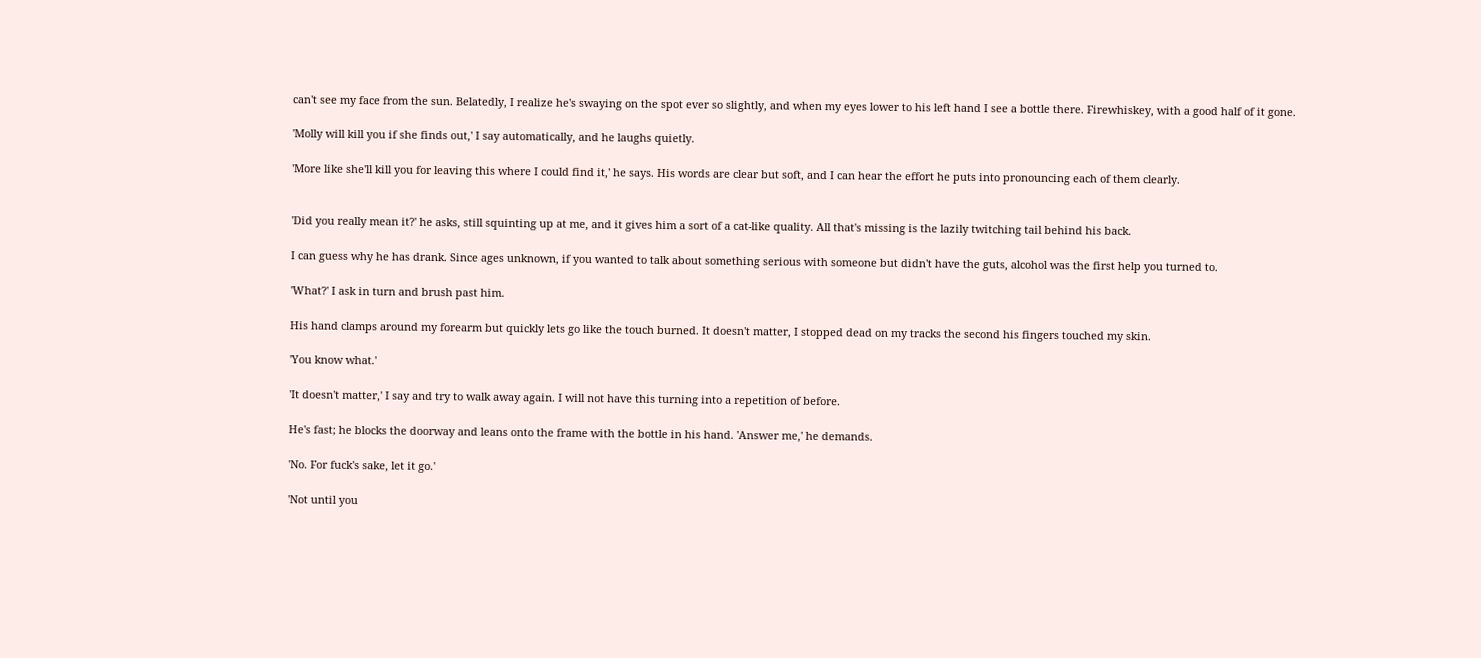can't see my face from the sun. Belatedly, I realize he's swaying on the spot ever so slightly, and when my eyes lower to his left hand I see a bottle there. Firewhiskey, with a good half of it gone.

'Molly will kill you if she finds out,' I say automatically, and he laughs quietly.

'More like she'll kill you for leaving this where I could find it,' he says. His words are clear but soft, and I can hear the effort he puts into pronouncing each of them clearly.


'Did you really mean it?' he asks, still squinting up at me, and it gives him a sort of a cat-like quality. All that's missing is the lazily twitching tail behind his back.

I can guess why he has drank. Since ages unknown, if you wanted to talk about something serious with someone but didn't have the guts, alcohol was the first help you turned to.

'What?' I ask in turn and brush past him.

His hand clamps around my forearm but quickly lets go like the touch burned. It doesn't matter, I stopped dead on my tracks the second his fingers touched my skin.

'You know what.'

'It doesn't matter,' I say and try to walk away again. I will not have this turning into a repetition of before.

He's fast; he blocks the doorway and leans onto the frame with the bottle in his hand. 'Answer me,' he demands.

'No. For fuck's sake, let it go.'

'Not until you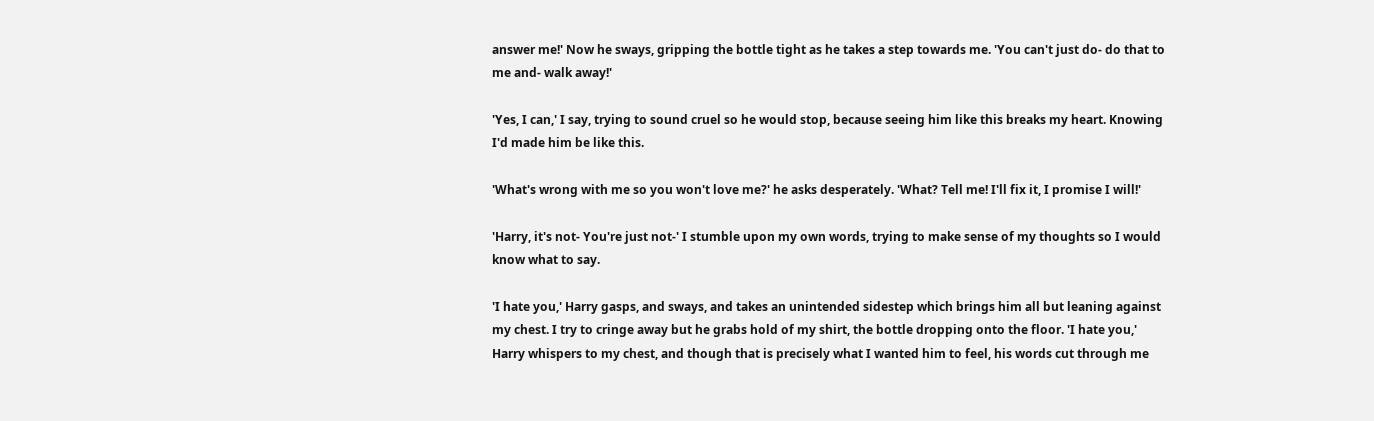answer me!' Now he sways, gripping the bottle tight as he takes a step towards me. 'You can't just do- do that to me and- walk away!'

'Yes, I can,' I say, trying to sound cruel so he would stop, because seeing him like this breaks my heart. Knowing I'd made him be like this.

'What's wrong with me so you won't love me?' he asks desperately. 'What? Tell me! I'll fix it, I promise I will!'

'Harry, it's not- You're just not-' I stumble upon my own words, trying to make sense of my thoughts so I would know what to say.

'I hate you,' Harry gasps, and sways, and takes an unintended sidestep which brings him all but leaning against my chest. I try to cringe away but he grabs hold of my shirt, the bottle dropping onto the floor. 'I hate you,' Harry whispers to my chest, and though that is precisely what I wanted him to feel, his words cut through me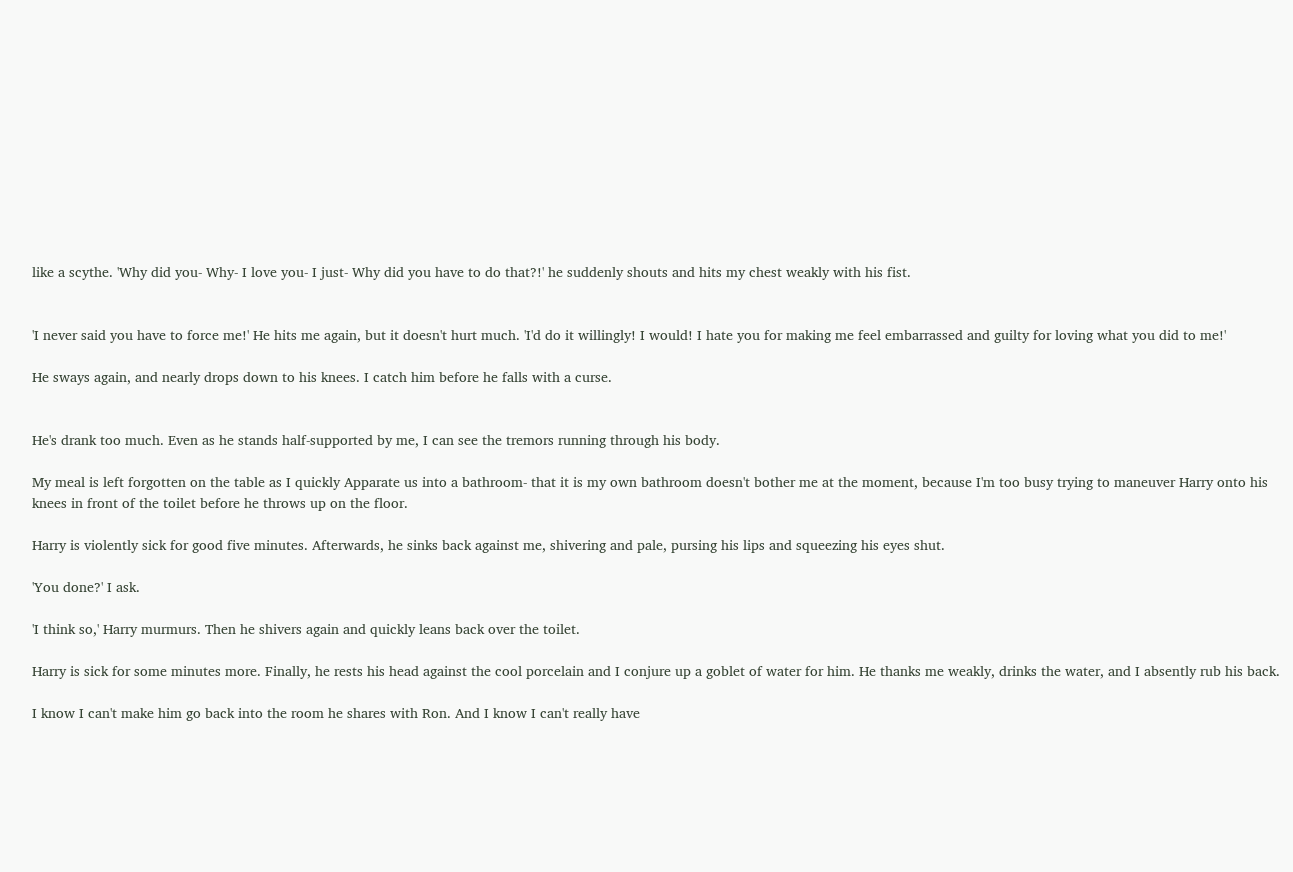like a scythe. 'Why did you- Why- I love you- I just- Why did you have to do that?!' he suddenly shouts and hits my chest weakly with his fist.


'I never said you have to force me!' He hits me again, but it doesn't hurt much. 'I'd do it willingly! I would! I hate you for making me feel embarrassed and guilty for loving what you did to me!'

He sways again, and nearly drops down to his knees. I catch him before he falls with a curse.


He's drank too much. Even as he stands half-supported by me, I can see the tremors running through his body.

My meal is left forgotten on the table as I quickly Apparate us into a bathroom- that it is my own bathroom doesn't bother me at the moment, because I'm too busy trying to maneuver Harry onto his knees in front of the toilet before he throws up on the floor.

Harry is violently sick for good five minutes. Afterwards, he sinks back against me, shivering and pale, pursing his lips and squeezing his eyes shut.

'You done?' I ask.

'I think so,' Harry murmurs. Then he shivers again and quickly leans back over the toilet.

Harry is sick for some minutes more. Finally, he rests his head against the cool porcelain and I conjure up a goblet of water for him. He thanks me weakly, drinks the water, and I absently rub his back.

I know I can't make him go back into the room he shares with Ron. And I know I can't really have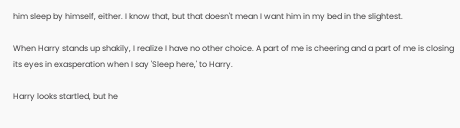him sleep by himself, either. I know that, but that doesn't mean I want him in my bed in the slightest.

When Harry stands up shakily, I realize I have no other choice. A part of me is cheering and a part of me is closing its eyes in exasperation when I say 'Sleep here,' to Harry.

Harry looks startled, but he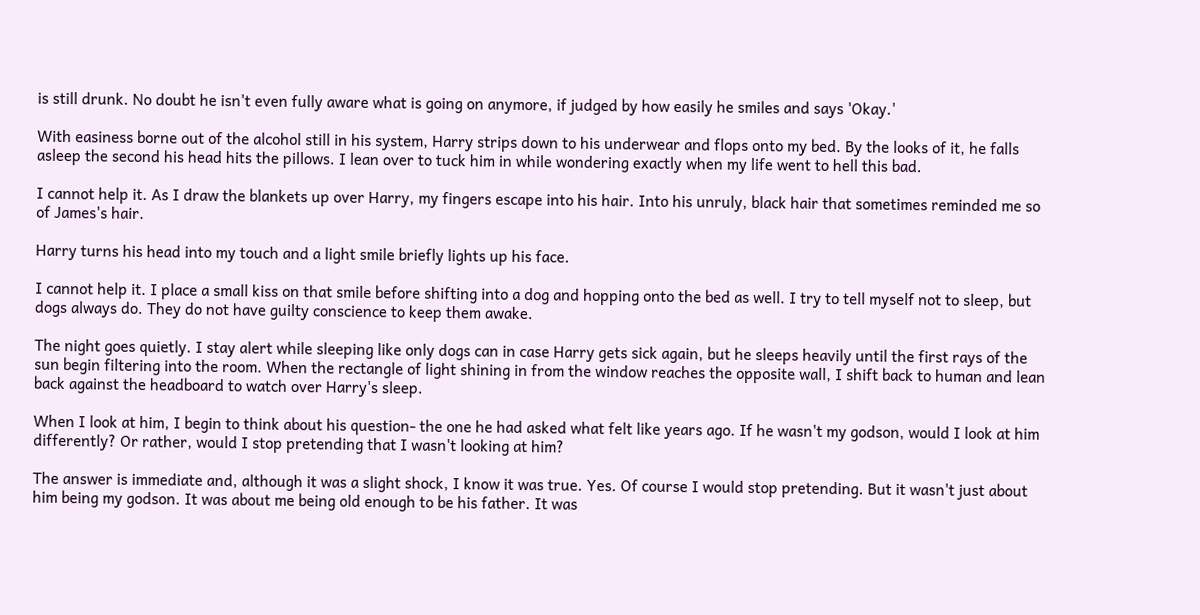is still drunk. No doubt he isn't even fully aware what is going on anymore, if judged by how easily he smiles and says 'Okay.'

With easiness borne out of the alcohol still in his system, Harry strips down to his underwear and flops onto my bed. By the looks of it, he falls asleep the second his head hits the pillows. I lean over to tuck him in while wondering exactly when my life went to hell this bad.

I cannot help it. As I draw the blankets up over Harry, my fingers escape into his hair. Into his unruly, black hair that sometimes reminded me so of James's hair.

Harry turns his head into my touch and a light smile briefly lights up his face.

I cannot help it. I place a small kiss on that smile before shifting into a dog and hopping onto the bed as well. I try to tell myself not to sleep, but dogs always do. They do not have guilty conscience to keep them awake.

The night goes quietly. I stay alert while sleeping like only dogs can in case Harry gets sick again, but he sleeps heavily until the first rays of the sun begin filtering into the room. When the rectangle of light shining in from the window reaches the opposite wall, I shift back to human and lean back against the headboard to watch over Harry's sleep.

When I look at him, I begin to think about his question- the one he had asked what felt like years ago. If he wasn't my godson, would I look at him differently? Or rather, would I stop pretending that I wasn't looking at him?

The answer is immediate and, although it was a slight shock, I know it was true. Yes. Of course I would stop pretending. But it wasn't just about him being my godson. It was about me being old enough to be his father. It was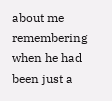about me remembering when he had been just a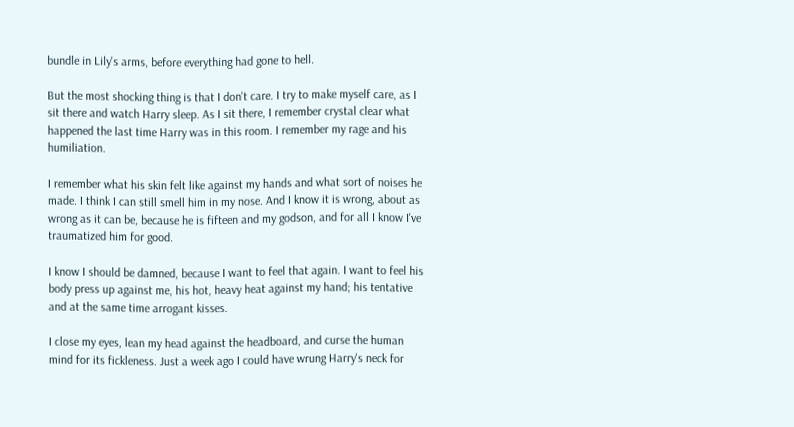bundle in Lily's arms, before everything had gone to hell.

But the most shocking thing is that I don't care. I try to make myself care, as I sit there and watch Harry sleep. As I sit there, I remember crystal clear what happened the last time Harry was in this room. I remember my rage and his humiliation.

I remember what his skin felt like against my hands and what sort of noises he made. I think I can still smell him in my nose. And I know it is wrong, about as wrong as it can be, because he is fifteen and my godson, and for all I know I've traumatized him for good.

I know I should be damned, because I want to feel that again. I want to feel his body press up against me, his hot, heavy heat against my hand; his tentative and at the same time arrogant kisses.

I close my eyes, lean my head against the headboard, and curse the human mind for its fickleness. Just a week ago I could have wrung Harry's neck for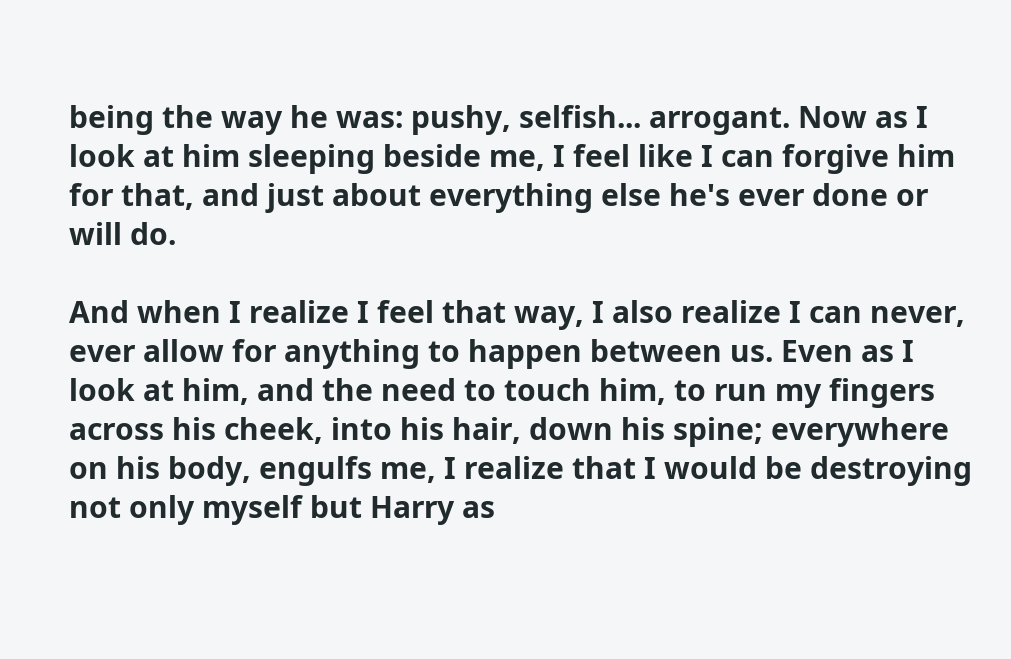being the way he was: pushy, selfish... arrogant. Now as I look at him sleeping beside me, I feel like I can forgive him for that, and just about everything else he's ever done or will do.

And when I realize I feel that way, I also realize I can never, ever allow for anything to happen between us. Even as I look at him, and the need to touch him, to run my fingers across his cheek, into his hair, down his spine; everywhere on his body, engulfs me, I realize that I would be destroying not only myself but Harry as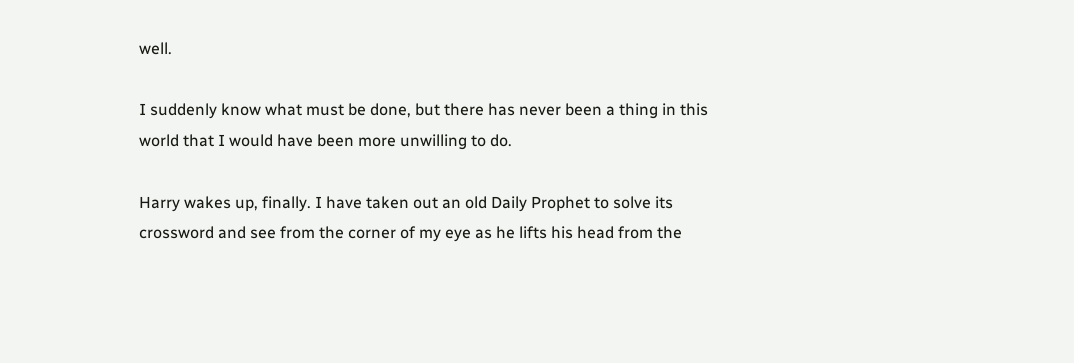well.

I suddenly know what must be done, but there has never been a thing in this world that I would have been more unwilling to do.

Harry wakes up, finally. I have taken out an old Daily Prophet to solve its crossword and see from the corner of my eye as he lifts his head from the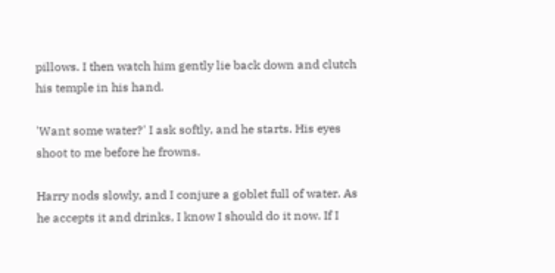pillows. I then watch him gently lie back down and clutch his temple in his hand.

'Want some water?' I ask softly, and he starts. His eyes shoot to me before he frowns.

Harry nods slowly, and I conjure a goblet full of water. As he accepts it and drinks, I know I should do it now. If I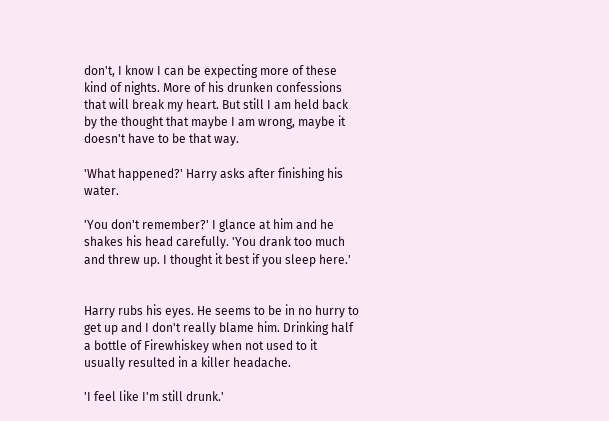don't, I know I can be expecting more of these kind of nights. More of his drunken confessions that will break my heart. But still I am held back by the thought that maybe I am wrong, maybe it doesn't have to be that way.

'What happened?' Harry asks after finishing his water.

'You don't remember?' I glance at him and he shakes his head carefully. 'You drank too much and threw up. I thought it best if you sleep here.'


Harry rubs his eyes. He seems to be in no hurry to get up and I don't really blame him. Drinking half a bottle of Firewhiskey when not used to it usually resulted in a killer headache.

'I feel like I'm still drunk.'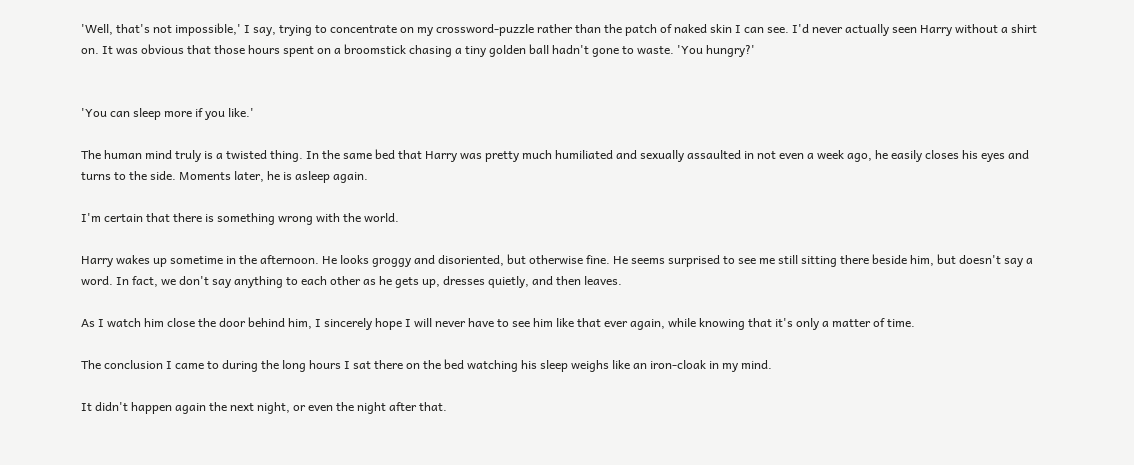'Well, that's not impossible,' I say, trying to concentrate on my crossword-puzzle rather than the patch of naked skin I can see. I'd never actually seen Harry without a shirt on. It was obvious that those hours spent on a broomstick chasing a tiny golden ball hadn't gone to waste. 'You hungry?'


'You can sleep more if you like.'

The human mind truly is a twisted thing. In the same bed that Harry was pretty much humiliated and sexually assaulted in not even a week ago, he easily closes his eyes and turns to the side. Moments later, he is asleep again.

I'm certain that there is something wrong with the world.

Harry wakes up sometime in the afternoon. He looks groggy and disoriented, but otherwise fine. He seems surprised to see me still sitting there beside him, but doesn't say a word. In fact, we don't say anything to each other as he gets up, dresses quietly, and then leaves.

As I watch him close the door behind him, I sincerely hope I will never have to see him like that ever again, while knowing that it's only a matter of time.

The conclusion I came to during the long hours I sat there on the bed watching his sleep weighs like an iron-cloak in my mind.

It didn't happen again the next night, or even the night after that.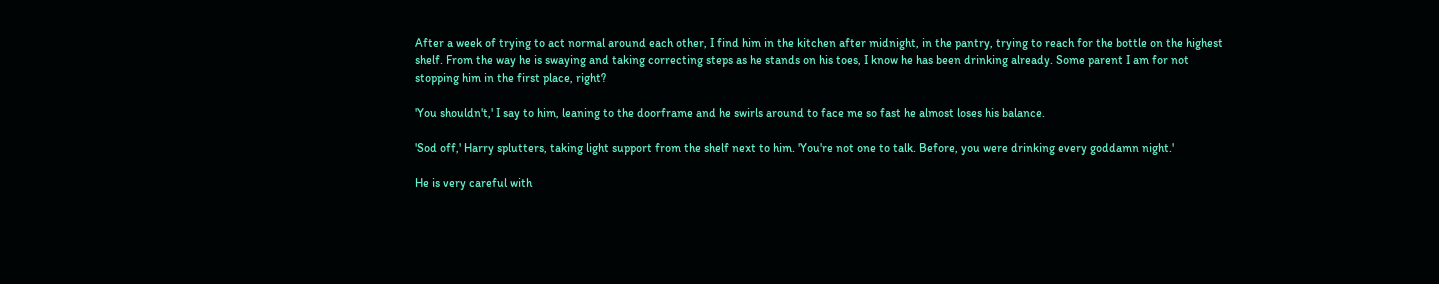After a week of trying to act normal around each other, I find him in the kitchen after midnight, in the pantry, trying to reach for the bottle on the highest shelf. From the way he is swaying and taking correcting steps as he stands on his toes, I know he has been drinking already. Some parent I am for not stopping him in the first place, right?

'You shouldn't,' I say to him, leaning to the doorframe and he swirls around to face me so fast he almost loses his balance.

'Sod off,' Harry splutters, taking light support from the shelf next to him. 'You're not one to talk. Before, you were drinking every goddamn night.'

He is very careful with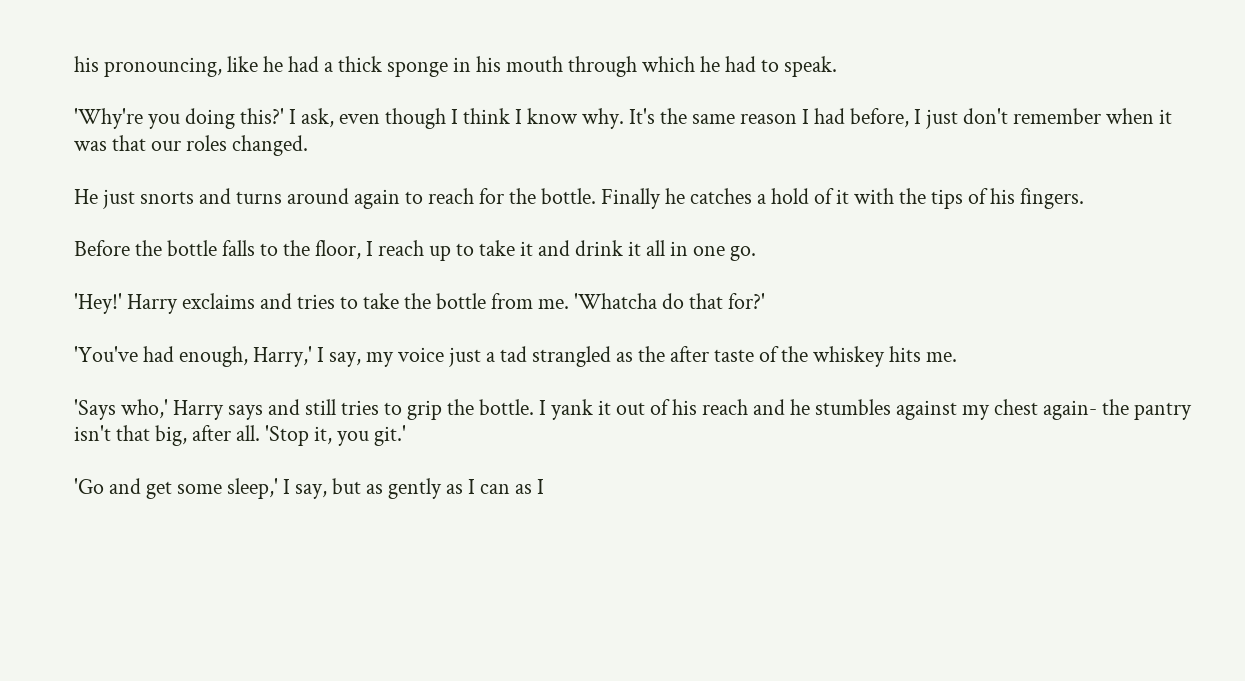his pronouncing, like he had a thick sponge in his mouth through which he had to speak.

'Why're you doing this?' I ask, even though I think I know why. It's the same reason I had before, I just don't remember when it was that our roles changed.

He just snorts and turns around again to reach for the bottle. Finally he catches a hold of it with the tips of his fingers.

Before the bottle falls to the floor, I reach up to take it and drink it all in one go.

'Hey!' Harry exclaims and tries to take the bottle from me. 'Whatcha do that for?'

'You've had enough, Harry,' I say, my voice just a tad strangled as the after taste of the whiskey hits me.

'Says who,' Harry says and still tries to grip the bottle. I yank it out of his reach and he stumbles against my chest again- the pantry isn't that big, after all. 'Stop it, you git.'

'Go and get some sleep,' I say, but as gently as I can as I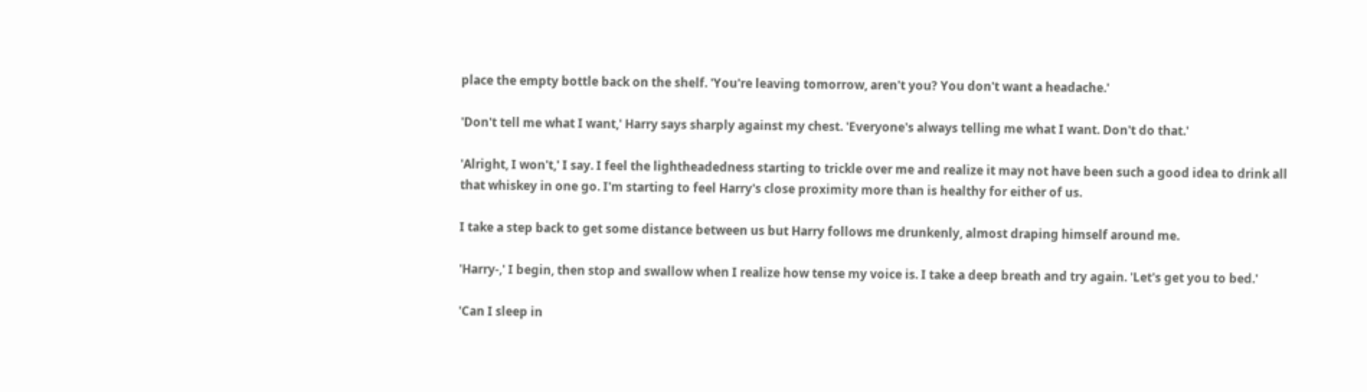place the empty bottle back on the shelf. 'You're leaving tomorrow, aren't you? You don't want a headache.'

'Don't tell me what I want,' Harry says sharply against my chest. 'Everyone's always telling me what I want. Don't do that.'

'Alright, I won't,' I say. I feel the lightheadedness starting to trickle over me and realize it may not have been such a good idea to drink all that whiskey in one go. I'm starting to feel Harry's close proximity more than is healthy for either of us.

I take a step back to get some distance between us but Harry follows me drunkenly, almost draping himself around me.

'Harry-,' I begin, then stop and swallow when I realize how tense my voice is. I take a deep breath and try again. 'Let's get you to bed.'

'Can I sleep in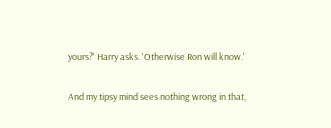yours?' Harry asks. 'Otherwise Ron will know.'

And my tipsy mind sees nothing wrong in that,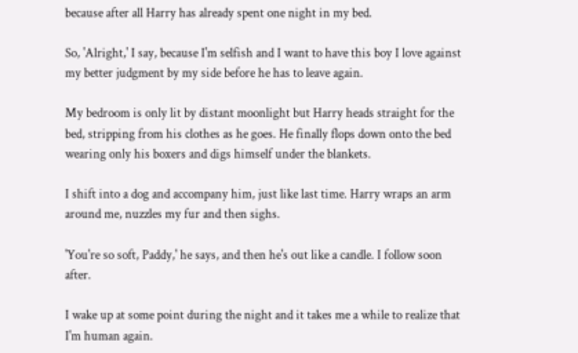because after all Harry has already spent one night in my bed.

So, 'Alright,' I say, because I'm selfish and I want to have this boy I love against my better judgment by my side before he has to leave again.

My bedroom is only lit by distant moonlight but Harry heads straight for the bed, stripping from his clothes as he goes. He finally flops down onto the bed wearing only his boxers and digs himself under the blankets.

I shift into a dog and accompany him, just like last time. Harry wraps an arm around me, nuzzles my fur and then sighs.

'You're so soft, Paddy,' he says, and then he's out like a candle. I follow soon after.

I wake up at some point during the night and it takes me a while to realize that I'm human again.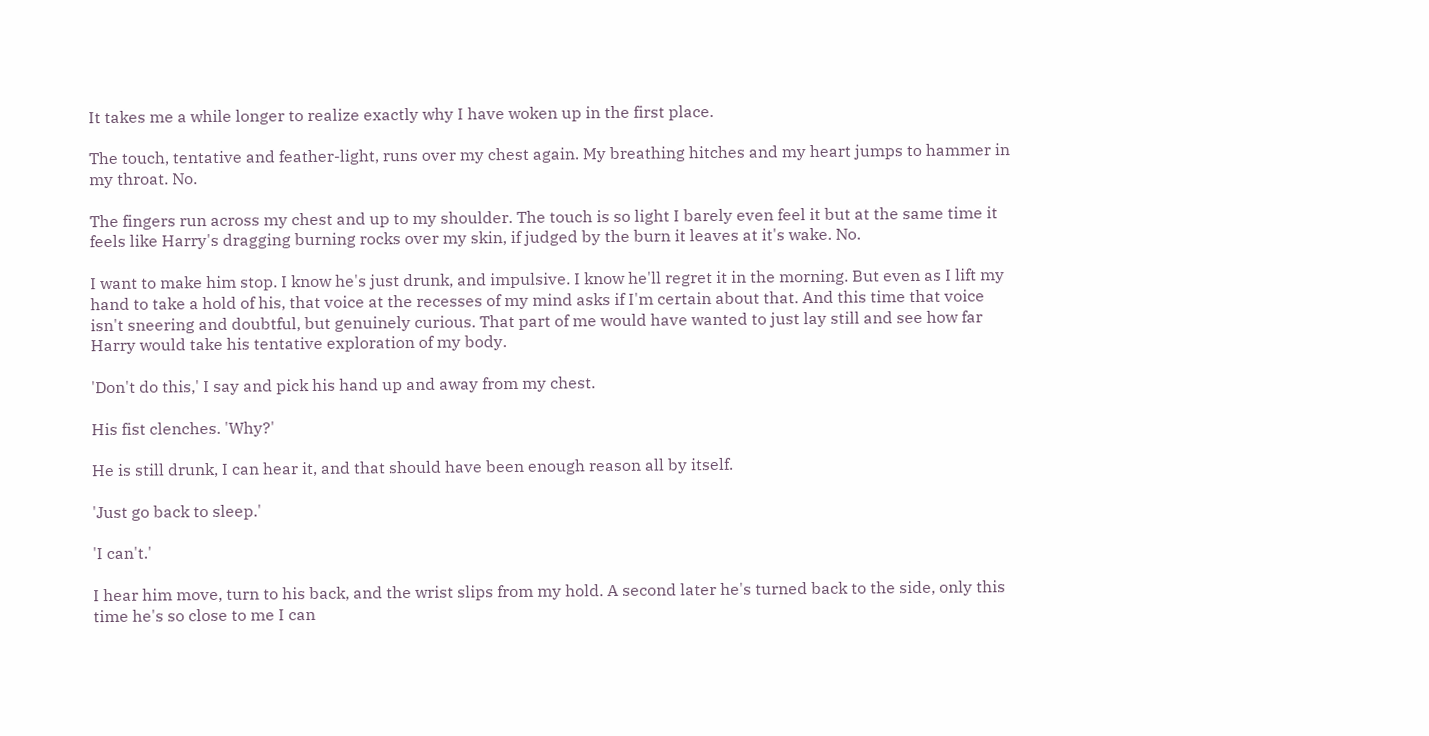It takes me a while longer to realize exactly why I have woken up in the first place.

The touch, tentative and feather-light, runs over my chest again. My breathing hitches and my heart jumps to hammer in my throat. No.

The fingers run across my chest and up to my shoulder. The touch is so light I barely even feel it but at the same time it feels like Harry's dragging burning rocks over my skin, if judged by the burn it leaves at it's wake. No.

I want to make him stop. I know he's just drunk, and impulsive. I know he'll regret it in the morning. But even as I lift my hand to take a hold of his, that voice at the recesses of my mind asks if I'm certain about that. And this time that voice isn't sneering and doubtful, but genuinely curious. That part of me would have wanted to just lay still and see how far Harry would take his tentative exploration of my body.

'Don't do this,' I say and pick his hand up and away from my chest.

His fist clenches. 'Why?'

He is still drunk, I can hear it, and that should have been enough reason all by itself.

'Just go back to sleep.'

'I can't.'

I hear him move, turn to his back, and the wrist slips from my hold. A second later he's turned back to the side, only this time he's so close to me I can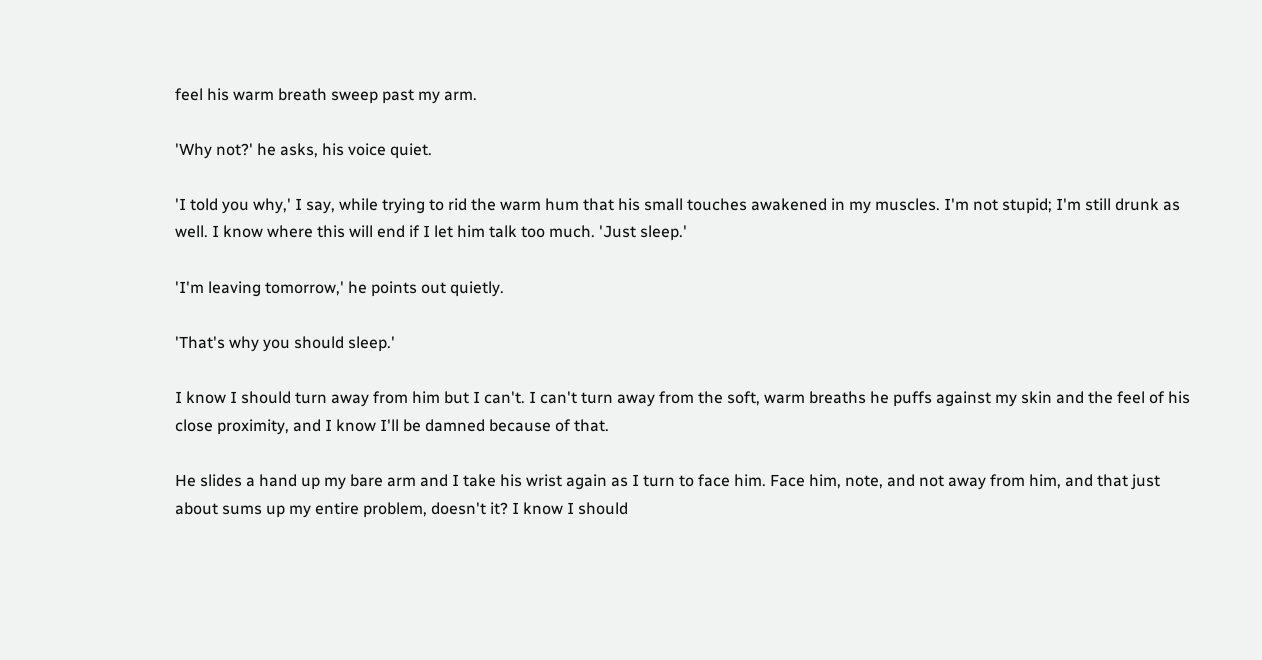feel his warm breath sweep past my arm.

'Why not?' he asks, his voice quiet.

'I told you why,' I say, while trying to rid the warm hum that his small touches awakened in my muscles. I'm not stupid; I'm still drunk as well. I know where this will end if I let him talk too much. 'Just sleep.'

'I'm leaving tomorrow,' he points out quietly.

'That's why you should sleep.'

I know I should turn away from him but I can't. I can't turn away from the soft, warm breaths he puffs against my skin and the feel of his close proximity, and I know I'll be damned because of that.

He slides a hand up my bare arm and I take his wrist again as I turn to face him. Face him, note, and not away from him, and that just about sums up my entire problem, doesn't it? I know I should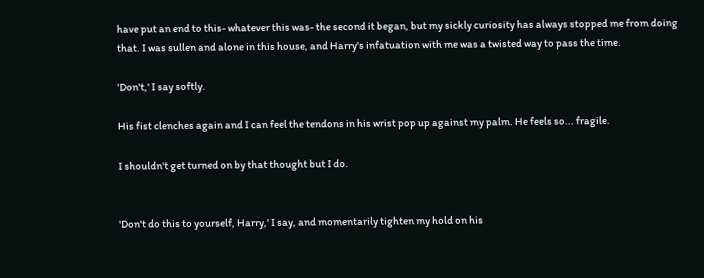have put an end to this- whatever this was- the second it began, but my sickly curiosity has always stopped me from doing that. I was sullen and alone in this house, and Harry's infatuation with me was a twisted way to pass the time.

'Don't,' I say softly.

His fist clenches again and I can feel the tendons in his wrist pop up against my palm. He feels so... fragile.

I shouldn't get turned on by that thought but I do.


'Don't do this to yourself, Harry,' I say, and momentarily tighten my hold on his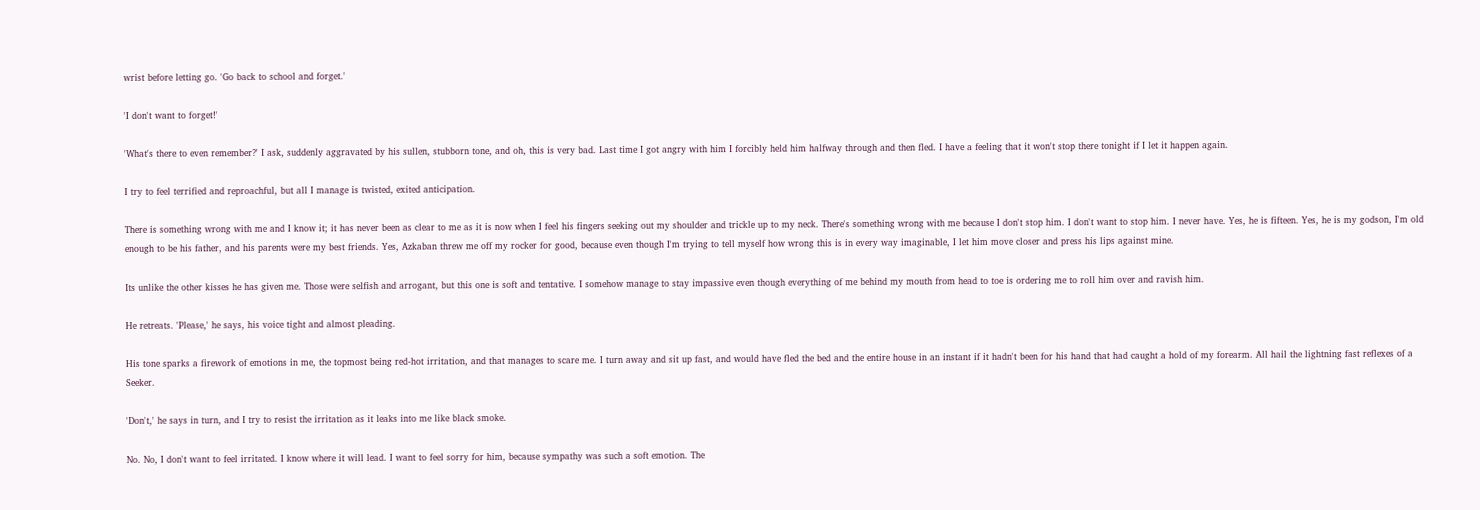wrist before letting go. 'Go back to school and forget.'

'I don't want to forget!'

'What's there to even remember?' I ask, suddenly aggravated by his sullen, stubborn tone, and oh, this is very bad. Last time I got angry with him I forcibly held him halfway through and then fled. I have a feeling that it won't stop there tonight if I let it happen again.

I try to feel terrified and reproachful, but all I manage is twisted, exited anticipation.

There is something wrong with me and I know it; it has never been as clear to me as it is now when I feel his fingers seeking out my shoulder and trickle up to my neck. There's something wrong with me because I don't stop him. I don't want to stop him. I never have. Yes, he is fifteen. Yes, he is my godson, I'm old enough to be his father, and his parents were my best friends. Yes, Azkaban threw me off my rocker for good, because even though I'm trying to tell myself how wrong this is in every way imaginable, I let him move closer and press his lips against mine.

Its unlike the other kisses he has given me. Those were selfish and arrogant, but this one is soft and tentative. I somehow manage to stay impassive even though everything of me behind my mouth from head to toe is ordering me to roll him over and ravish him.

He retreats. 'Please,' he says, his voice tight and almost pleading.

His tone sparks a firework of emotions in me, the topmost being red-hot irritation, and that manages to scare me. I turn away and sit up fast, and would have fled the bed and the entire house in an instant if it hadn't been for his hand that had caught a hold of my forearm. All hail the lightning fast reflexes of a Seeker.

'Don't,' he says in turn, and I try to resist the irritation as it leaks into me like black smoke.

No. No, I don't want to feel irritated. I know where it will lead. I want to feel sorry for him, because sympathy was such a soft emotion. The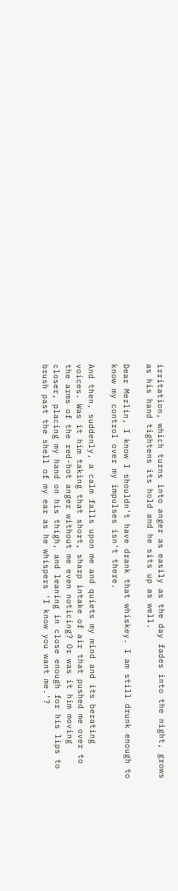irritation, which turns into anger as easily as the day fades into the night, grows as his hand tightens its hold and he sits up as well.

Dear Merlin, I know I shouldn't have drank that whiskey. I am still drunk enough to know my control over my impulses isn't there.

And then, suddenly, a calm falls upon me and quiets my mind and its berating voices. Was it him taking that short, sharp intake of air that pushed me over to the arms of the red-hot anger without me even noticing? Or was it him moving closer, placing my hand on his thigh, and leaning in close enough for his lips to brush past the shell of my ear as he whispers 'I know you want me.'?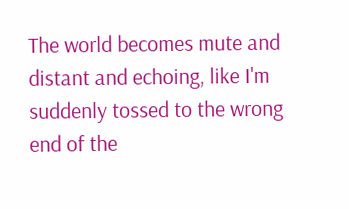The world becomes mute and distant and echoing, like I'm suddenly tossed to the wrong end of the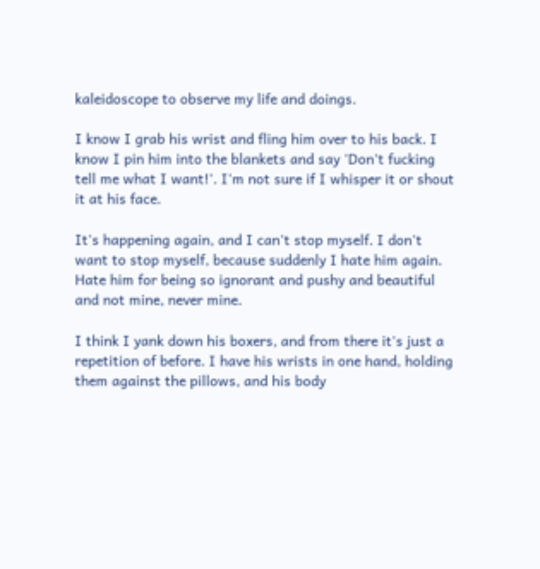kaleidoscope to observe my life and doings.

I know I grab his wrist and fling him over to his back. I know I pin him into the blankets and say 'Don't fucking tell me what I want!'. I'm not sure if I whisper it or shout it at his face.

It's happening again, and I can't stop myself. I don't want to stop myself, because suddenly I hate him again. Hate him for being so ignorant and pushy and beautiful and not mine, never mine.

I think I yank down his boxers, and from there it's just a repetition of before. I have his wrists in one hand, holding them against the pillows, and his body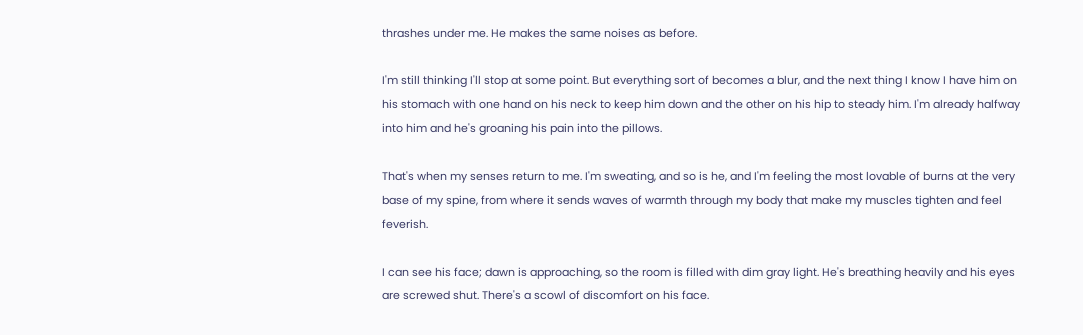thrashes under me. He makes the same noises as before.

I'm still thinking I'll stop at some point. But everything sort of becomes a blur, and the next thing I know I have him on his stomach with one hand on his neck to keep him down and the other on his hip to steady him. I'm already halfway into him and he's groaning his pain into the pillows.

That's when my senses return to me. I'm sweating, and so is he, and I'm feeling the most lovable of burns at the very base of my spine, from where it sends waves of warmth through my body that make my muscles tighten and feel feverish.

I can see his face; dawn is approaching, so the room is filled with dim gray light. He's breathing heavily and his eyes are screwed shut. There's a scowl of discomfort on his face.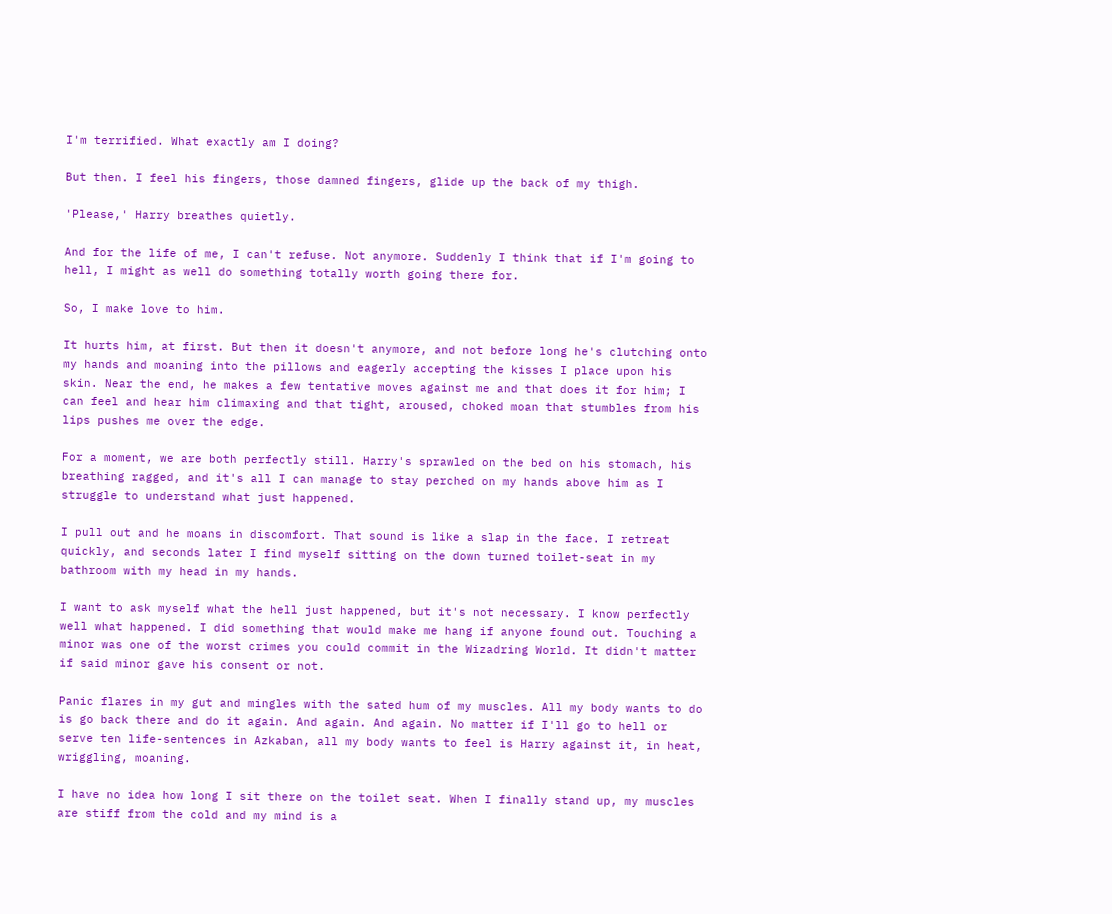I'm terrified. What exactly am I doing?

But then. I feel his fingers, those damned fingers, glide up the back of my thigh.

'Please,' Harry breathes quietly.

And for the life of me, I can't refuse. Not anymore. Suddenly I think that if I'm going to hell, I might as well do something totally worth going there for.

So, I make love to him.

It hurts him, at first. But then it doesn't anymore, and not before long he's clutching onto my hands and moaning into the pillows and eagerly accepting the kisses I place upon his skin. Near the end, he makes a few tentative moves against me and that does it for him; I can feel and hear him climaxing and that tight, aroused, choked moan that stumbles from his lips pushes me over the edge.

For a moment, we are both perfectly still. Harry's sprawled on the bed on his stomach, his breathing ragged, and it's all I can manage to stay perched on my hands above him as I struggle to understand what just happened.

I pull out and he moans in discomfort. That sound is like a slap in the face. I retreat quickly, and seconds later I find myself sitting on the down turned toilet-seat in my bathroom with my head in my hands.

I want to ask myself what the hell just happened, but it's not necessary. I know perfectly well what happened. I did something that would make me hang if anyone found out. Touching a minor was one of the worst crimes you could commit in the Wizadring World. It didn't matter if said minor gave his consent or not.

Panic flares in my gut and mingles with the sated hum of my muscles. All my body wants to do is go back there and do it again. And again. And again. No matter if I'll go to hell or serve ten life-sentences in Azkaban, all my body wants to feel is Harry against it, in heat, wriggling, moaning.

I have no idea how long I sit there on the toilet seat. When I finally stand up, my muscles are stiff from the cold and my mind is a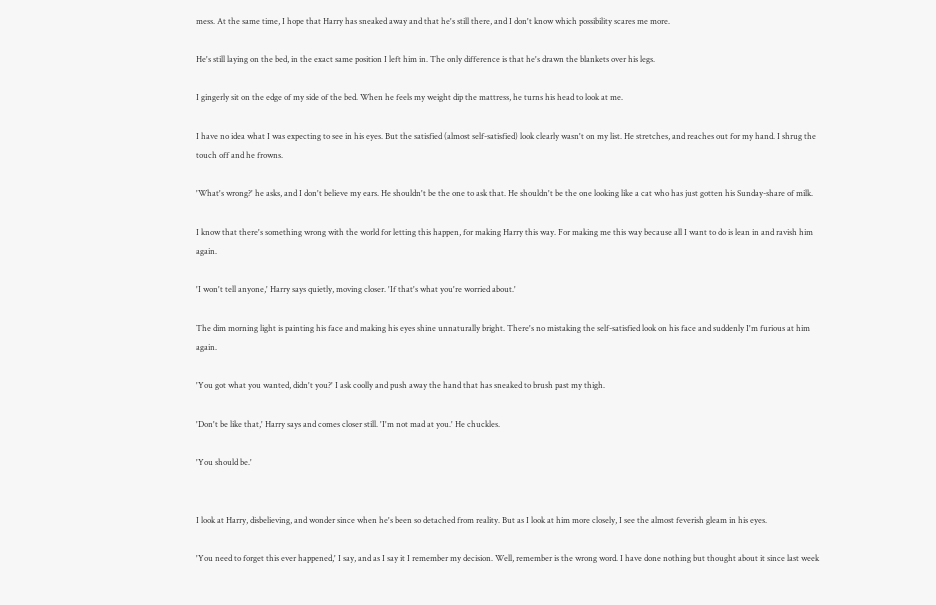mess. At the same time, I hope that Harry has sneaked away and that he's still there, and I don't know which possibility scares me more.

He's still laying on the bed, in the exact same position I left him in. The only difference is that he's drawn the blankets over his legs.

I gingerly sit on the edge of my side of the bed. When he feels my weight dip the mattress, he turns his head to look at me.

I have no idea what I was expecting to see in his eyes. But the satisfied (almost self-satisfied) look clearly wasn't on my list. He stretches, and reaches out for my hand. I shrug the touch off and he frowns.

'What's wrong?' he asks, and I don't believe my ears. He shouldn't be the one to ask that. He shouldn't be the one looking like a cat who has just gotten his Sunday-share of milk.

I know that there's something wrong with the world for letting this happen, for making Harry this way. For making me this way because all I want to do is lean in and ravish him again.

'I won't tell anyone,' Harry says quietly, moving closer. 'If that's what you're worried about.'

The dim morning light is painting his face and making his eyes shine unnaturally bright. There's no mistaking the self-satisfied look on his face and suddenly I'm furious at him again.

'You got what you wanted, didn't you?' I ask coolly and push away the hand that has sneaked to brush past my thigh.

'Don't be like that,' Harry says and comes closer still. 'I'm not mad at you.' He chuckles.

'You should be.'


I look at Harry, disbelieving, and wonder since when he's been so detached from reality. But as I look at him more closely, I see the almost feverish gleam in his eyes.

'You need to forget this ever happened,' I say, and as I say it I remember my decision. Well, remember is the wrong word. I have done nothing but thought about it since last week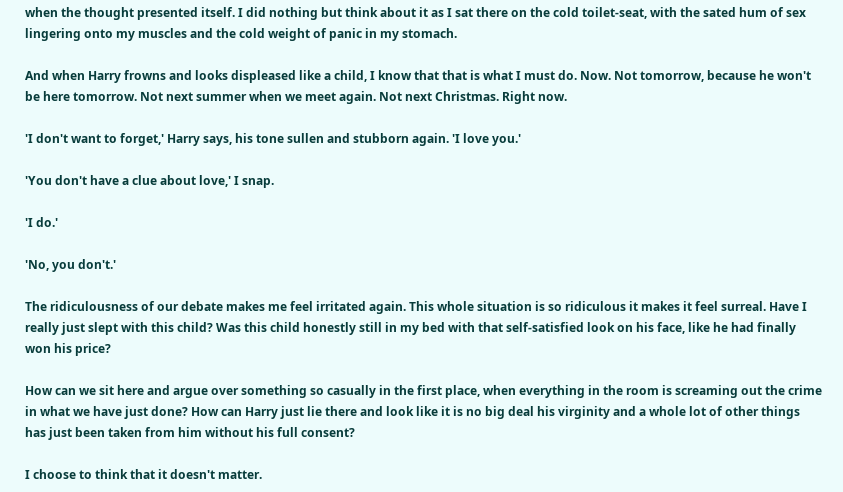when the thought presented itself. I did nothing but think about it as I sat there on the cold toilet-seat, with the sated hum of sex lingering onto my muscles and the cold weight of panic in my stomach.

And when Harry frowns and looks displeased like a child, I know that that is what I must do. Now. Not tomorrow, because he won't be here tomorrow. Not next summer when we meet again. Not next Christmas. Right now.

'I don't want to forget,' Harry says, his tone sullen and stubborn again. 'I love you.'

'You don't have a clue about love,' I snap.

'I do.'

'No, you don't.'

The ridiculousness of our debate makes me feel irritated again. This whole situation is so ridiculous it makes it feel surreal. Have I really just slept with this child? Was this child honestly still in my bed with that self-satisfied look on his face, like he had finally won his price?

How can we sit here and argue over something so casually in the first place, when everything in the room is screaming out the crime in what we have just done? How can Harry just lie there and look like it is no big deal his virginity and a whole lot of other things has just been taken from him without his full consent?

I choose to think that it doesn't matter.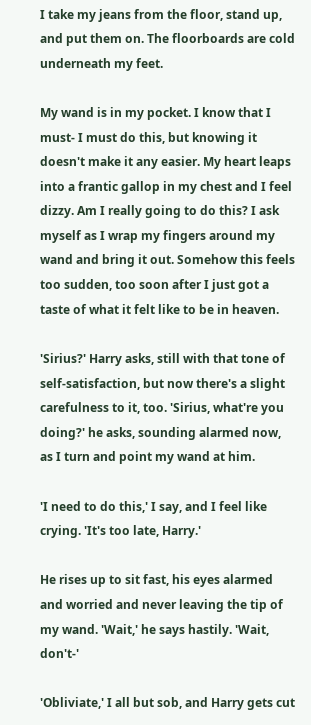I take my jeans from the floor, stand up, and put them on. The floorboards are cold underneath my feet.

My wand is in my pocket. I know that I must- I must do this, but knowing it doesn't make it any easier. My heart leaps into a frantic gallop in my chest and I feel dizzy. Am I really going to do this? I ask myself as I wrap my fingers around my wand and bring it out. Somehow this feels too sudden, too soon after I just got a taste of what it felt like to be in heaven.

'Sirius?' Harry asks, still with that tone of self-satisfaction, but now there's a slight carefulness to it, too. 'Sirius, what're you doing?' he asks, sounding alarmed now, as I turn and point my wand at him.

'I need to do this,' I say, and I feel like crying. 'It's too late, Harry.'

He rises up to sit fast, his eyes alarmed and worried and never leaving the tip of my wand. 'Wait,' he says hastily. 'Wait, don't-'

'Obliviate,' I all but sob, and Harry gets cut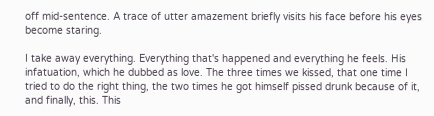off mid-sentence. A trace of utter amazement briefly visits his face before his eyes become staring.

I take away everything. Everything that's happened and everything he feels. His infatuation, which he dubbed as love. The three times we kissed, that one time I tried to do the right thing, the two times he got himself pissed drunk because of it, and finally, this. This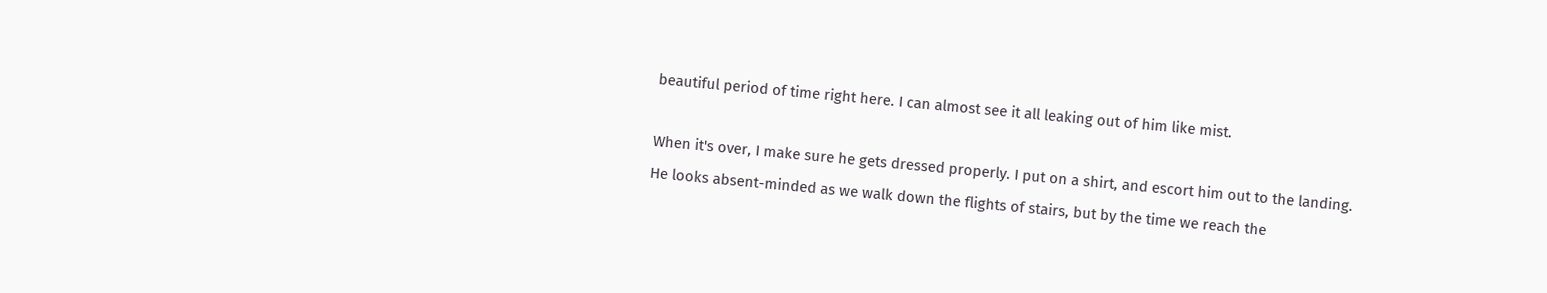beautiful period of time right here. I can almost see it all leaking out of him like mist.

When it's over, I make sure he gets dressed properly. I put on a shirt, and escort him out to the landing. He looks absent-minded as we walk down the flights of stairs, but by the time we reach the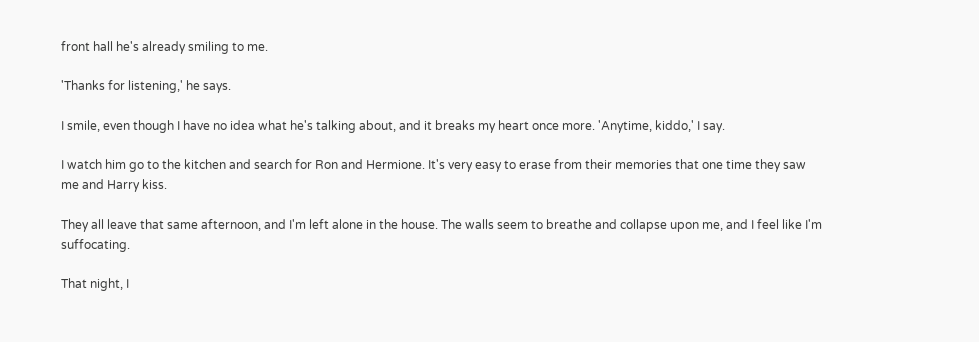front hall he's already smiling to me.

'Thanks for listening,' he says.

I smile, even though I have no idea what he's talking about, and it breaks my heart once more. 'Anytime, kiddo,' I say.

I watch him go to the kitchen and search for Ron and Hermione. It's very easy to erase from their memories that one time they saw me and Harry kiss.

They all leave that same afternoon, and I'm left alone in the house. The walls seem to breathe and collapse upon me, and I feel like I'm suffocating.

That night, I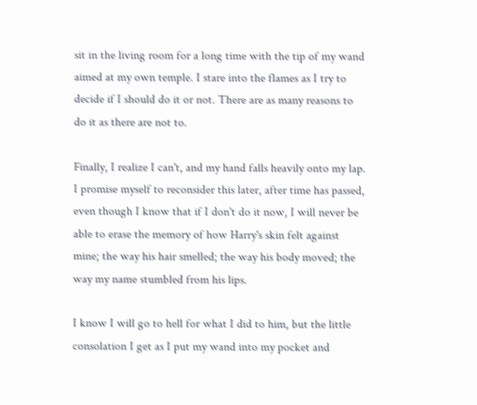sit in the living room for a long time with the tip of my wand aimed at my own temple. I stare into the flames as I try to decide if I should do it or not. There are as many reasons to do it as there are not to.

Finally, I realize I can't, and my hand falls heavily onto my lap. I promise myself to reconsider this later, after time has passed, even though I know that if I don't do it now, I will never be able to erase the memory of how Harry's skin felt against mine; the way his hair smelled; the way his body moved; the way my name stumbled from his lips.

I know I will go to hell for what I did to him, but the little consolation I get as I put my wand into my pocket and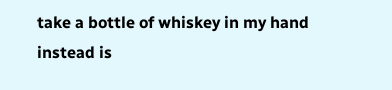take a bottle of whiskey in my hand instead is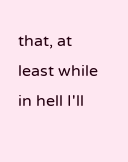that, at least while in hell I'll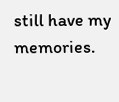still have my memories.